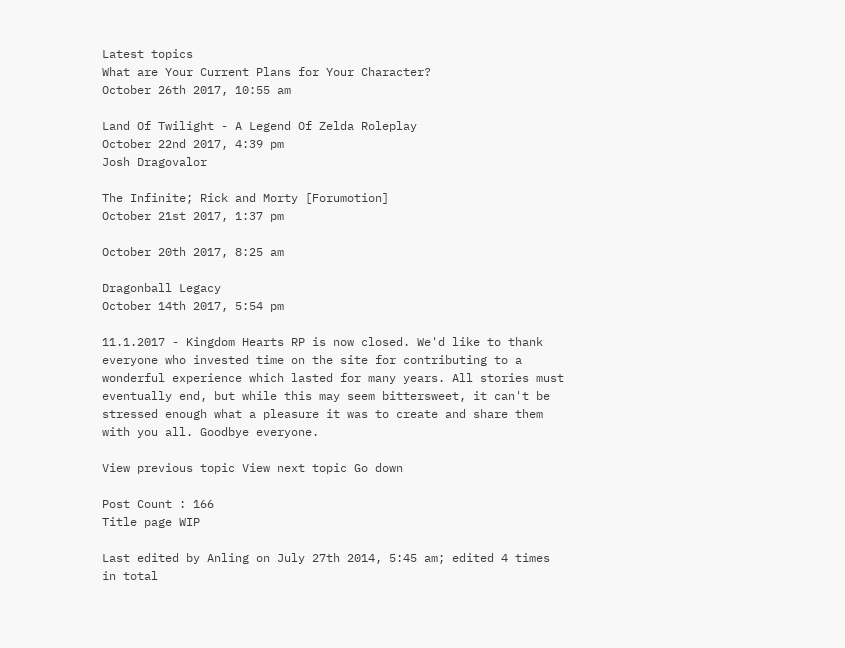Latest topics
What are Your Current Plans for Your Character?
October 26th 2017, 10:55 am

Land Of Twilight - A Legend Of Zelda Roleplay
October 22nd 2017, 4:39 pm
Josh Dragovalor

The Infinite; Rick and Morty [Forumotion]
October 21st 2017, 1:37 pm

October 20th 2017, 8:25 am

Dragonball Legacy
October 14th 2017, 5:54 pm

11.1.2017 - Kingdom Hearts RP is now closed. We'd like to thank everyone who invested time on the site for contributing to a wonderful experience which lasted for many years. All stories must eventually end, but while this may seem bittersweet, it can't be stressed enough what a pleasure it was to create and share them with you all. Goodbye everyone.

View previous topic View next topic Go down

Post Count : 166
Title page WIP

Last edited by Anling on July 27th 2014, 5:45 am; edited 4 times in total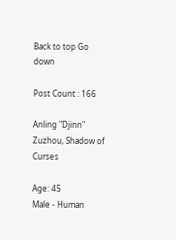Back to top Go down

Post Count : 166

Anling "Djinn" Zuzhou, Shadow of Curses

Age: 45
Male - Human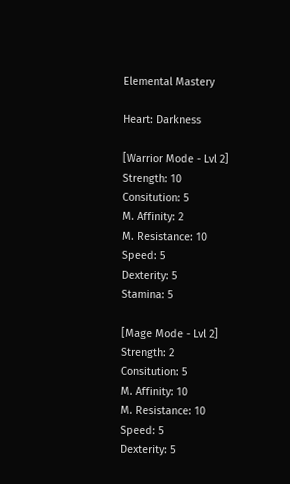Elemental Mastery

Heart: Darkness

[Warrior Mode - Lvl 2]
Strength: 10
Consitution: 5
M. Affinity: 2
M. Resistance: 10
Speed: 5
Dexterity: 5
Stamina: 5

[Mage Mode - Lvl 2]
Strength: 2
Consitution: 5
M. Affinity: 10
M. Resistance: 10
Speed: 5
Dexterity: 5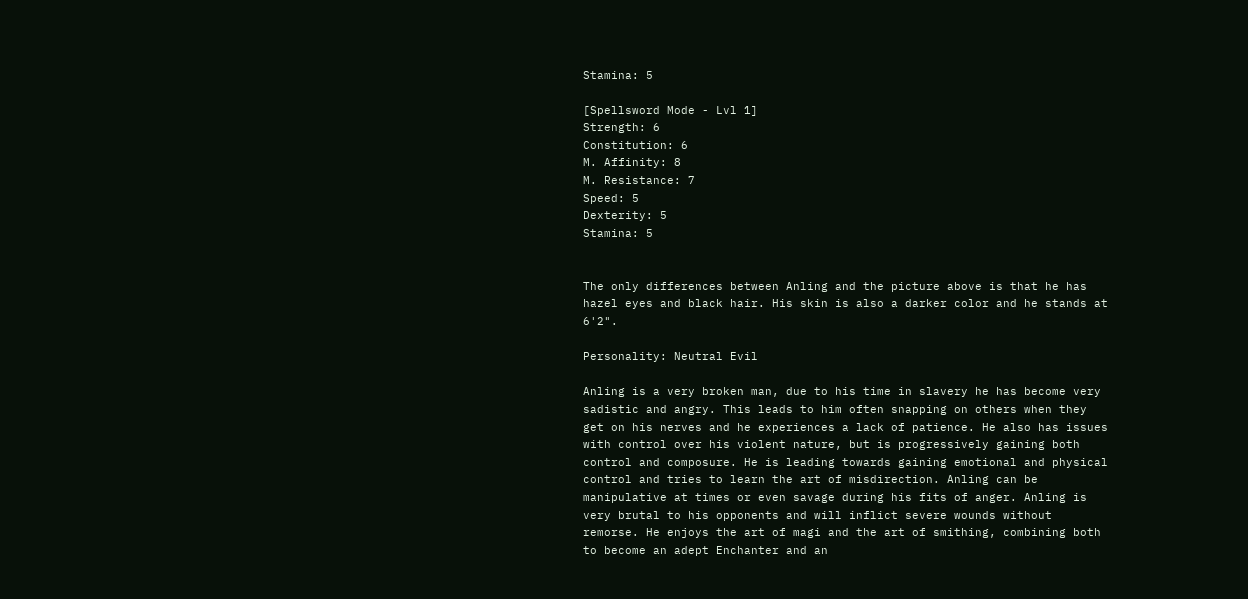Stamina: 5

[Spellsword Mode - Lvl 1]
Strength: 6
Constitution: 6
M. Affinity: 8
M. Resistance: 7
Speed: 5
Dexterity: 5
Stamina: 5


The only differences between Anling and the picture above is that he has hazel eyes and black hair. His skin is also a darker color and he stands at 6'2".

Personality: Neutral Evil

Anling is a very broken man, due to his time in slavery he has become very sadistic and angry. This leads to him often snapping on others when they get on his nerves and he experiences a lack of patience. He also has issues with control over his violent nature, but is progressively gaining both control and composure. He is leading towards gaining emotional and physical control and tries to learn the art of misdirection. Anling can be manipulative at times or even savage during his fits of anger. Anling is very brutal to his opponents and will inflict severe wounds without remorse. He enjoys the art of magi and the art of smithing, combining both to become an adept Enchanter and an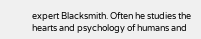expert Blacksmith. Often he studies the hearts and psychology of humans and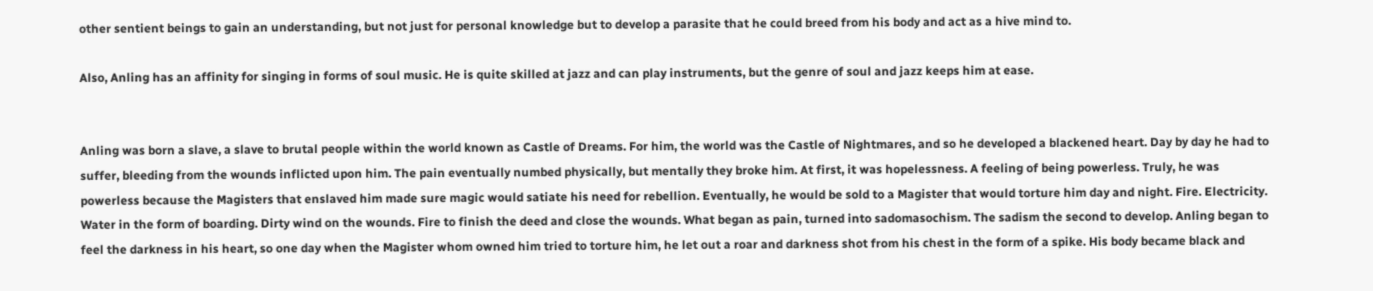other sentient beings to gain an understanding, but not just for personal knowledge but to develop a parasite that he could breed from his body and act as a hive mind to.

Also, Anling has an affinity for singing in forms of soul music. He is quite skilled at jazz and can play instruments, but the genre of soul and jazz keeps him at ease.


Anling was born a slave, a slave to brutal people within the world known as Castle of Dreams. For him, the world was the Castle of Nightmares, and so he developed a blackened heart. Day by day he had to suffer, bleeding from the wounds inflicted upon him. The pain eventually numbed physically, but mentally they broke him. At first, it was hopelessness. A feeling of being powerless. Truly, he was powerless because the Magisters that enslaved him made sure magic would satiate his need for rebellion. Eventually, he would be sold to a Magister that would torture him day and night. Fire. Electricity. Water in the form of boarding. Dirty wind on the wounds. Fire to finish the deed and close the wounds. What began as pain, turned into sadomasochism. The sadism the second to develop. Anling began to feel the darkness in his heart, so one day when the Magister whom owned him tried to torture him, he let out a roar and darkness shot from his chest in the form of a spike. His body became black and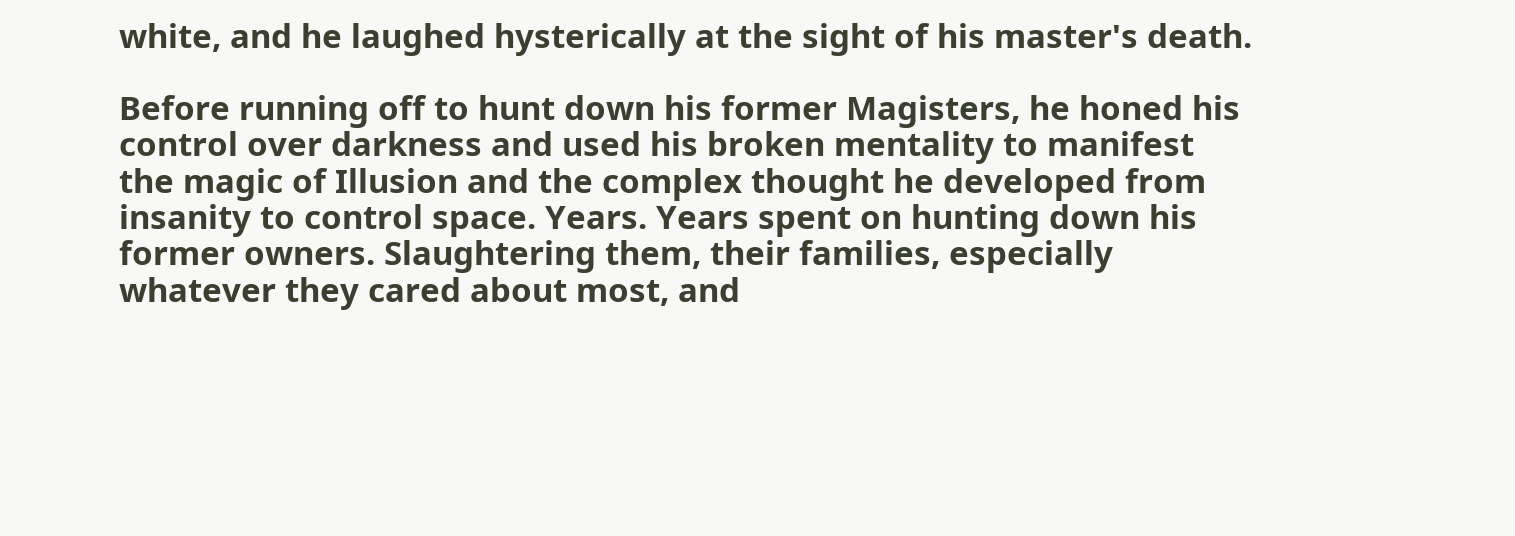white, and he laughed hysterically at the sight of his master's death.

Before running off to hunt down his former Magisters, he honed his control over darkness and used his broken mentality to manifest the magic of Illusion and the complex thought he developed from insanity to control space. Years. Years spent on hunting down his former owners. Slaughtering them, their families, especially whatever they cared about most, and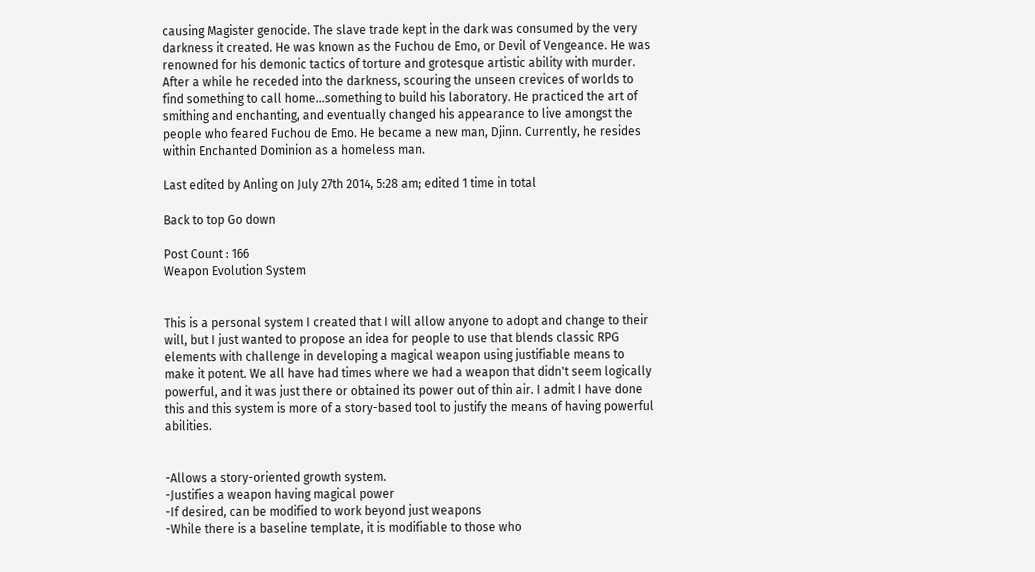causing Magister genocide. The slave trade kept in the dark was consumed by the very darkness it created. He was known as the Fuchou de Emo, or Devil of Vengeance. He was renowned for his demonic tactics of torture and grotesque artistic ability with murder. After a while he receded into the darkness, scouring the unseen crevices of worlds to find something to call home...something to build his laboratory. He practiced the art of smithing and enchanting, and eventually changed his appearance to live amongst the people who feared Fuchou de Emo. He became a new man, Djinn. Currently, he resides within Enchanted Dominion as a homeless man.

Last edited by Anling on July 27th 2014, 5:28 am; edited 1 time in total

Back to top Go down

Post Count : 166
Weapon Evolution System


This is a personal system I created that I will allow anyone to adopt and change to their will, but I just wanted to propose an idea for people to use that blends classic RPG elements with challenge in developing a magical weapon using justifiable means to make it potent. We all have had times where we had a weapon that didn't seem logically powerful, and it was just there or obtained its power out of thin air. I admit I have done this and this system is more of a story-based tool to justify the means of having powerful abilities.


-Allows a story-oriented growth system.
-Justifies a weapon having magical power
-If desired, can be modified to work beyond just weapons
-While there is a baseline template, it is modifiable to those who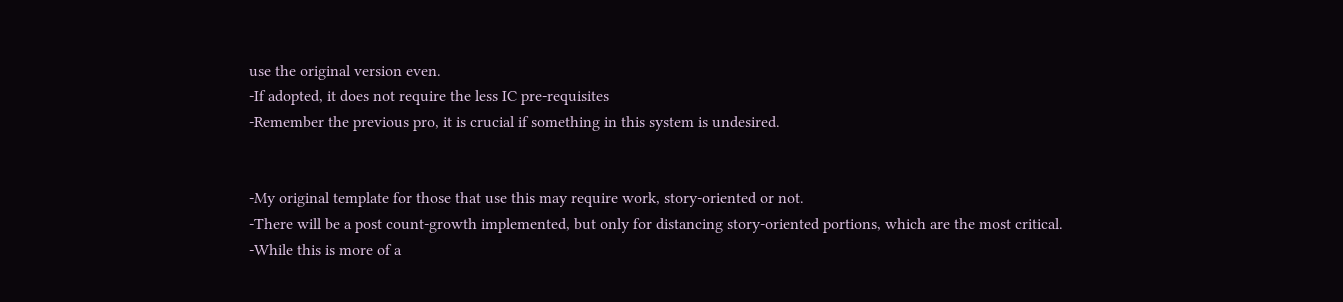use the original version even.
-If adopted, it does not require the less IC pre-requisites
-Remember the previous pro, it is crucial if something in this system is undesired.


-My original template for those that use this may require work, story-oriented or not.
-There will be a post count-growth implemented, but only for distancing story-oriented portions, which are the most critical.
-While this is more of a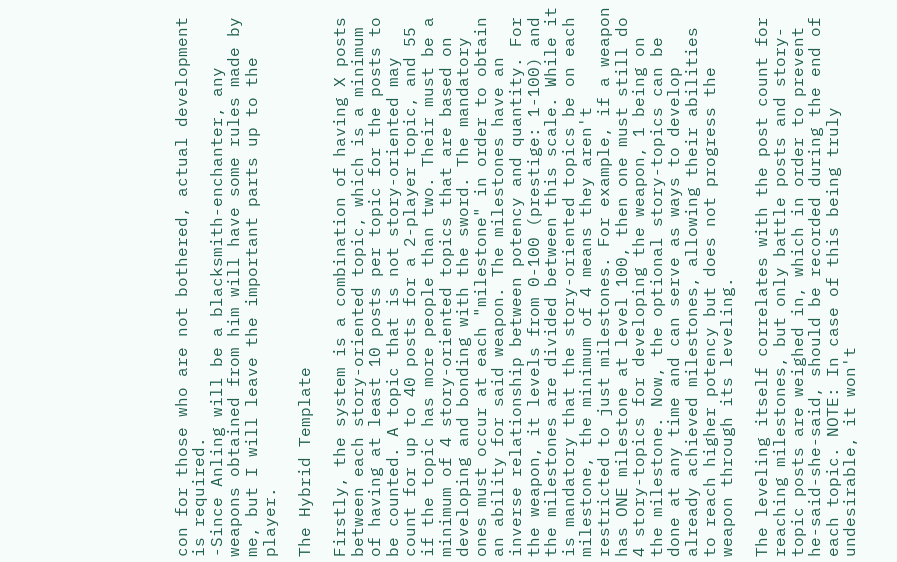con for those who are not bothered, actual development is required.
-Since Anling will be a blacksmith-enchanter, any weapons obtained from him will have some rules made by me, but I will leave the important parts up to the player.

The Hybrid Template

Firstly, the system is a combination of having X posts between each story-oriented topic, which is a minimum of having at least 10 posts per topic for the posts to be counted. A topic that is not story-oriented may count for up to 40 posts for a 2-player topic, and 55 if the topic has more people than two. Their must be a minimum of 4 story-oriented topics that are based on developing and bonding with the sword. The mandatory ones must occur at each "milestone" in order to obtain an ability for said weapon. The milestones have an inverse relationship between potency and quantity. For the weapon, it levels from 0-100 (prestige: 1-100) and the milestones are divided between this scale. While it is mandatory that the story-oriented topics be on each milestone, the minimum of 4 means they aren't restricted to just milestones. For example, if a weapon has ONE milestone at level 100, then one must still do 4 story-topics for developing the weapon, 1 being on the milestone. Now, the optional story-topics can be done at any time and can serve as ways to develop already achieved milestones, allowing their abilities to reach higher potency but does not progress the weapon through its leveling.

The leveling itself correlates with the post count for reaching milestones, but only battle posts and story-topic posts are weighed in, which in order to prevent he-said-she-said, should be recorded during the end of each topic. NOTE: In case of this being truly undesirable, it won't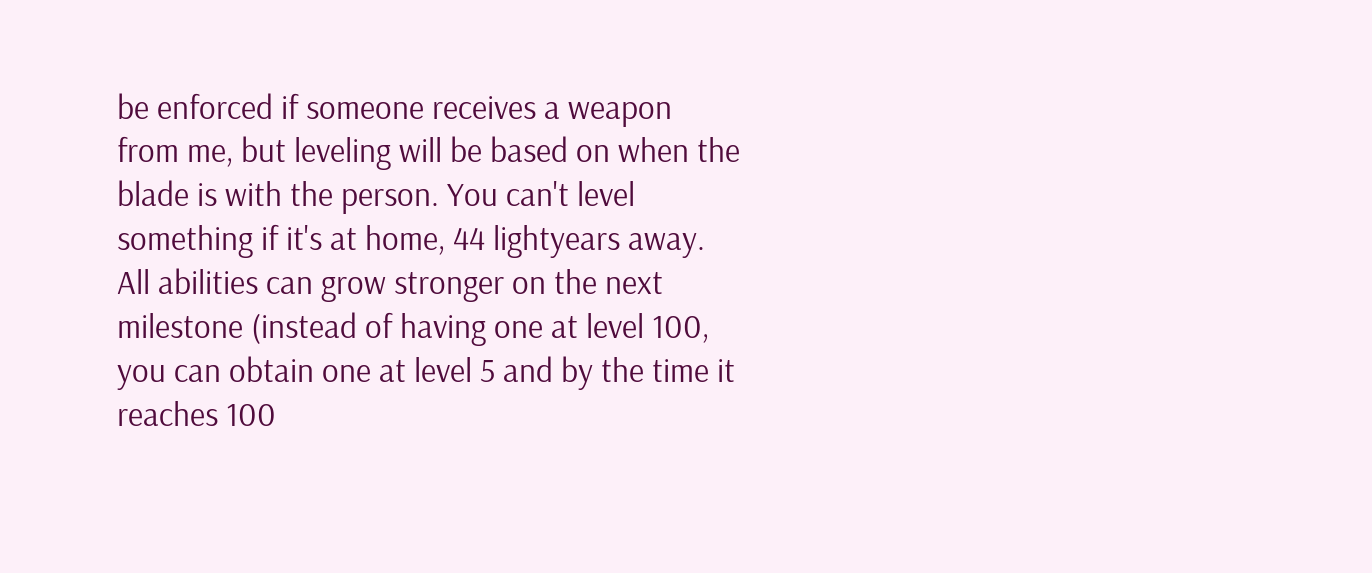be enforced if someone receives a weapon from me, but leveling will be based on when the blade is with the person. You can't level something if it's at home, 44 lightyears away. All abilities can grow stronger on the next milestone (instead of having one at level 100, you can obtain one at level 5 and by the time it reaches 100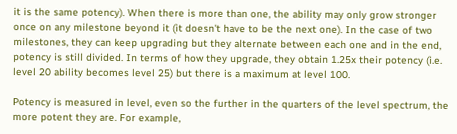it is the same potency). When there is more than one, the ability may only grow stronger once on any milestone beyond it (it doesn't have to be the next one). In the case of two milestones, they can keep upgrading but they alternate between each one and in the end, potency is still divided. In terms of how they upgrade, they obtain 1.25x their potency (i.e. level 20 ability becomes level 25) but there is a maximum at level 100.

Potency is measured in level, even so the further in the quarters of the level spectrum, the more potent they are. For example,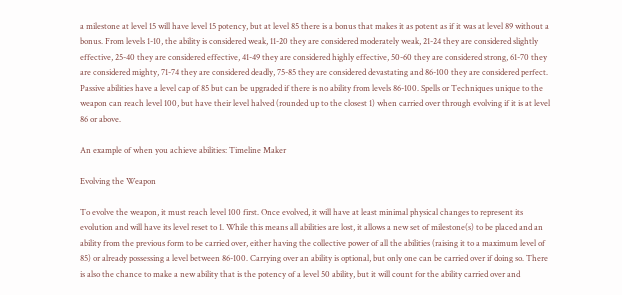a milestone at level 15 will have level 15 potency, but at level 85 there is a bonus that makes it as potent as if it was at level 89 without a bonus. From levels 1-10, the ability is considered weak, 11-20 they are considered moderately weak, 21-24 they are considered slightly effective, 25-40 they are considered effective, 41-49 they are considered highly effective, 50-60 they are considered strong, 61-70 they are considered mighty, 71-74 they are considered deadly, 75-85 they are considered devastating and 86-100 they are considered perfect. Passive abilities have a level cap of 85 but can be upgraded if there is no ability from levels 86-100. Spells or Techniques unique to the weapon can reach level 100, but have their level halved (rounded up to the closest 1) when carried over through evolving if it is at level 86 or above.

An example of when you achieve abilities: Timeline Maker

Evolving the Weapon

To evolve the weapon, it must reach level 100 first. Once evolved, it will have at least minimal physical changes to represent its evolution and will have its level reset to 1. While this means all abilities are lost, it allows a new set of milestone(s) to be placed and an ability from the previous form to be carried over, either having the collective power of all the abilities (raising it to a maximum level of 85) or already possessing a level between 86-100. Carrying over an ability is optional, but only one can be carried over if doing so. There is also the chance to make a new ability that is the potency of a level 50 ability, but it will count for the ability carried over and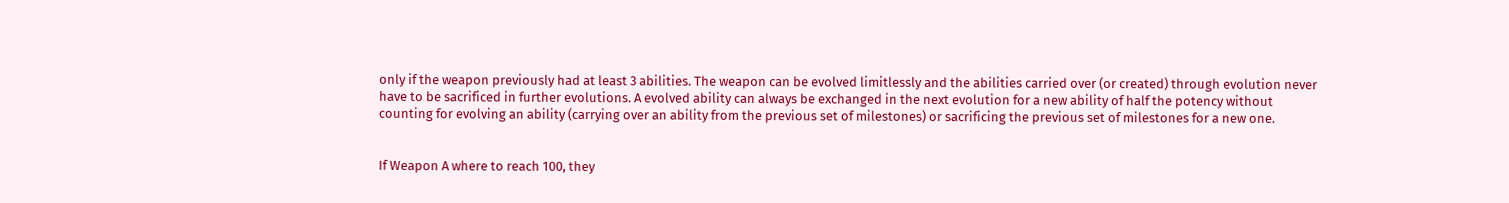only if the weapon previously had at least 3 abilities. The weapon can be evolved limitlessly and the abilities carried over (or created) through evolution never have to be sacrificed in further evolutions. A evolved ability can always be exchanged in the next evolution for a new ability of half the potency without counting for evolving an ability (carrying over an ability from the previous set of milestones) or sacrificing the previous set of milestones for a new one.


If Weapon A where to reach 100, they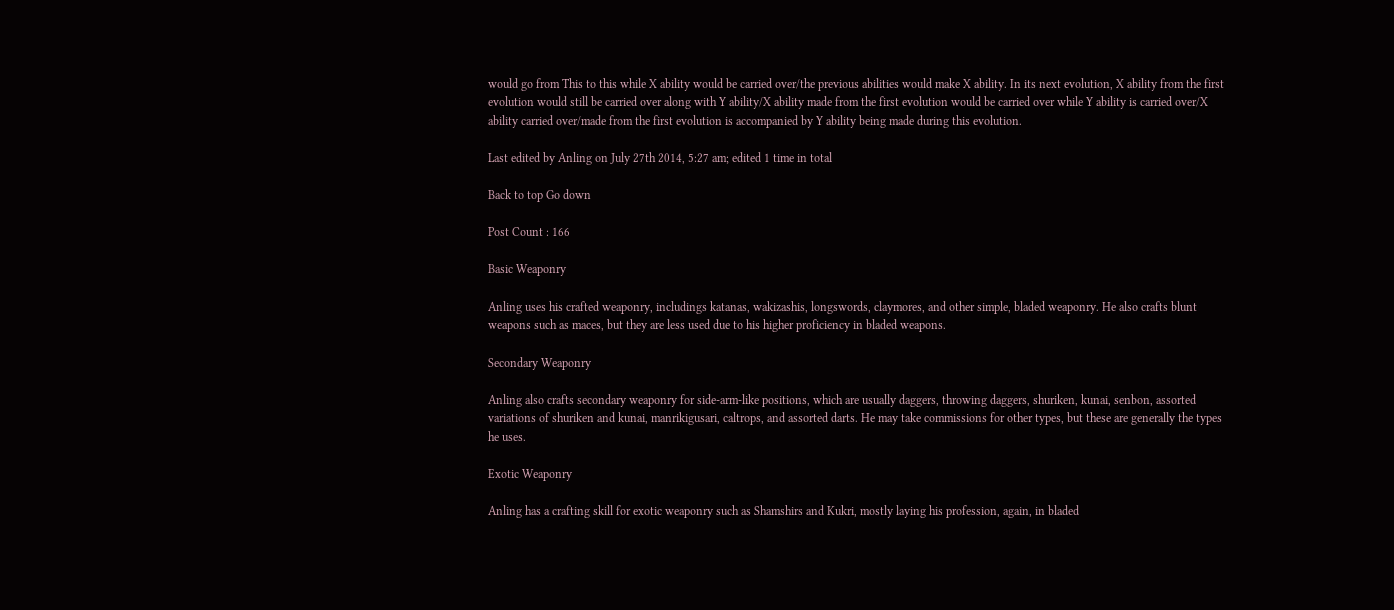would go from This to this while X ability would be carried over/the previous abilities would make X ability. In its next evolution, X ability from the first evolution would still be carried over along with Y ability/X ability made from the first evolution would be carried over while Y ability is carried over/X ability carried over/made from the first evolution is accompanied by Y ability being made during this evolution.

Last edited by Anling on July 27th 2014, 5:27 am; edited 1 time in total

Back to top Go down

Post Count : 166

Basic Weaponry

Anling uses his crafted weaponry, includings katanas, wakizashis, longswords, claymores, and other simple, bladed weaponry. He also crafts blunt weapons such as maces, but they are less used due to his higher proficiency in bladed weapons.

Secondary Weaponry

Anling also crafts secondary weaponry for side-arm-like positions, which are usually daggers, throwing daggers, shuriken, kunai, senbon, assorted variations of shuriken and kunai, manrikigusari, caltrops, and assorted darts. He may take commissions for other types, but these are generally the types he uses.

Exotic Weaponry

Anling has a crafting skill for exotic weaponry such as Shamshirs and Kukri, mostly laying his profession, again, in bladed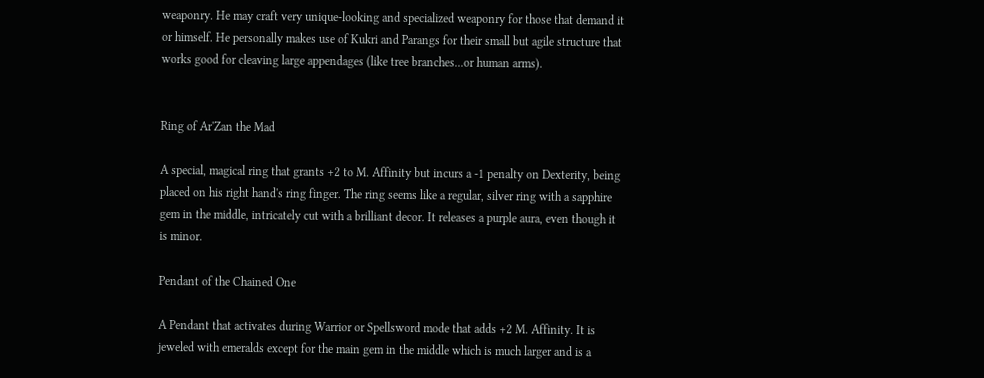weaponry. He may craft very unique-looking and specialized weaponry for those that demand it or himself. He personally makes use of Kukri and Parangs for their small but agile structure that works good for cleaving large appendages (like tree branches...or human arms).


Ring of Ar'Zan the Mad

A special, magical ring that grants +2 to M. Affinity but incurs a -1 penalty on Dexterity, being placed on his right hand's ring finger. The ring seems like a regular, silver ring with a sapphire gem in the middle, intricately cut with a brilliant decor. It releases a purple aura, even though it is minor.

Pendant of the Chained One

A Pendant that activates during Warrior or Spellsword mode that adds +2 M. Affinity. It is jeweled with emeralds except for the main gem in the middle which is much larger and is a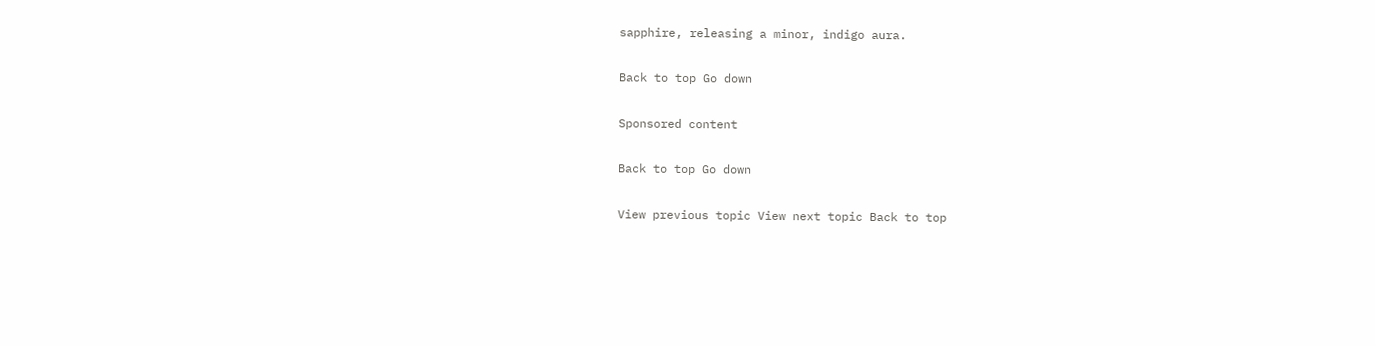sapphire, releasing a minor, indigo aura.

Back to top Go down

Sponsored content

Back to top Go down

View previous topic View next topic Back to top